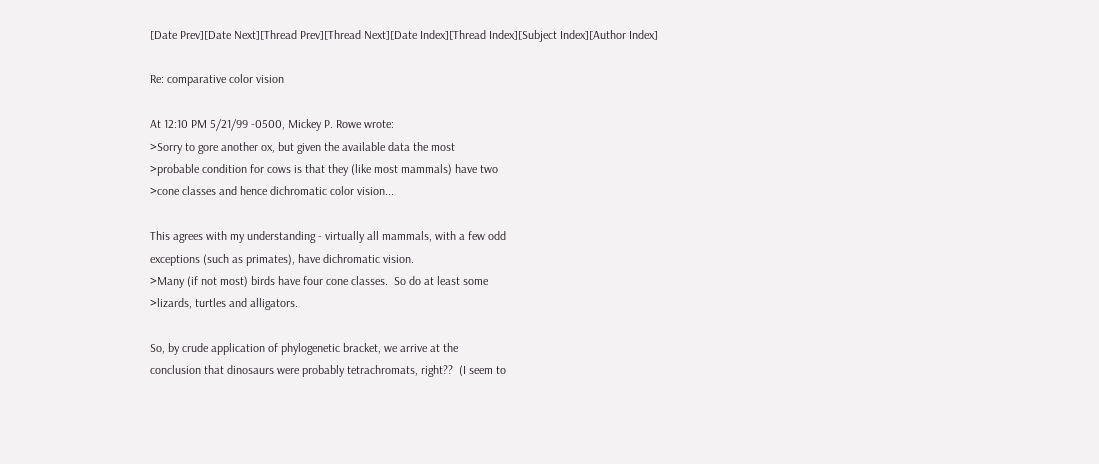[Date Prev][Date Next][Thread Prev][Thread Next][Date Index][Thread Index][Subject Index][Author Index]

Re: comparative color vision

At 12:10 PM 5/21/99 -0500, Mickey P. Rowe wrote:
>Sorry to gore another ox, but given the available data the most
>probable condition for cows is that they (like most mammals) have two
>cone classes and hence dichromatic color vision...

This agrees with my understanding - virtually all mammals, with a few odd
exceptions (such as primates), have dichromatic vision.
>Many (if not most) birds have four cone classes.  So do at least some
>lizards, turtles and alligators.

So, by crude application of phylogenetic bracket, we arrive at the
conclusion that dinosaurs were probably tetrachromats, right??  (I seem to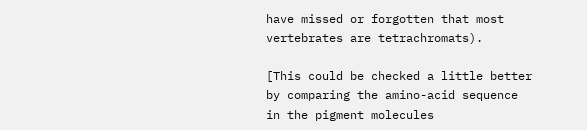have missed or forgotten that most vertebrates are tetrachromats).

[This could be checked a little better by comparing the amino-acid sequence
in the pigment molecules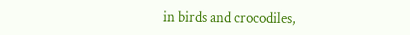in birds and crocodiles,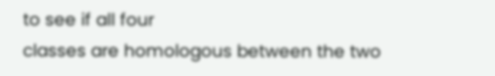to see if all four
classes are homologous between the two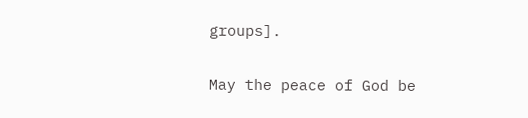groups].

May the peace of God be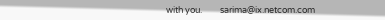with you.         sarima@ix.netcom.com